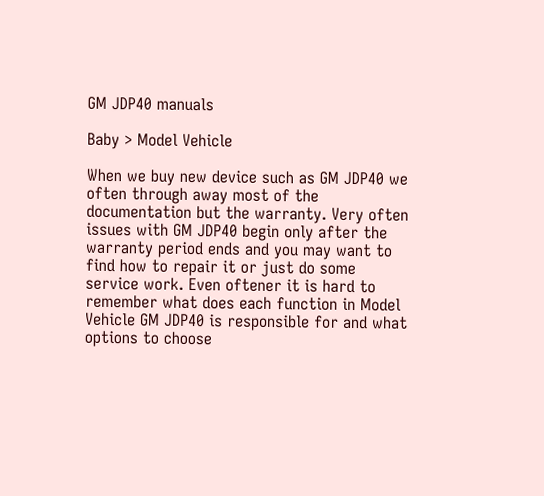GM JDP40 manuals

Baby > Model Vehicle

When we buy new device such as GM JDP40 we often through away most of the documentation but the warranty. Very often issues with GM JDP40 begin only after the warranty period ends and you may want to find how to repair it or just do some service work. Even oftener it is hard to remember what does each function in Model Vehicle GM JDP40 is responsible for and what options to choose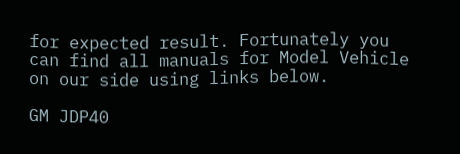for expected result. Fortunately you can find all manuals for Model Vehicle on our side using links below.

GM JDP40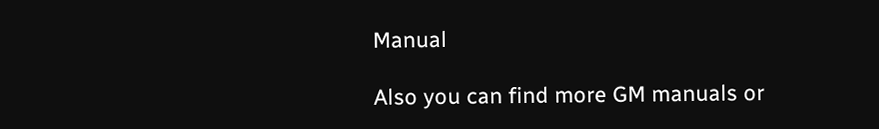Manual

Also you can find more GM manuals or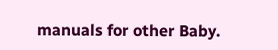manuals for other Baby.